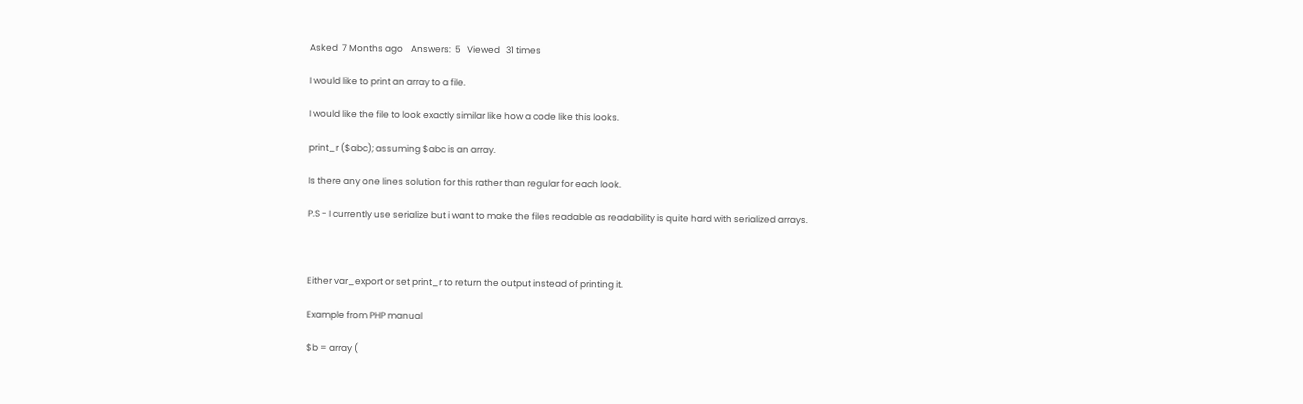Asked  7 Months ago    Answers:  5   Viewed   31 times

I would like to print an array to a file.

I would like the file to look exactly similar like how a code like this looks.

print_r ($abc); assuming $abc is an array.

Is there any one lines solution for this rather than regular for each look.

P.S - I currently use serialize but i want to make the files readable as readability is quite hard with serialized arrays.



Either var_export or set print_r to return the output instead of printing it.

Example from PHP manual

$b = array (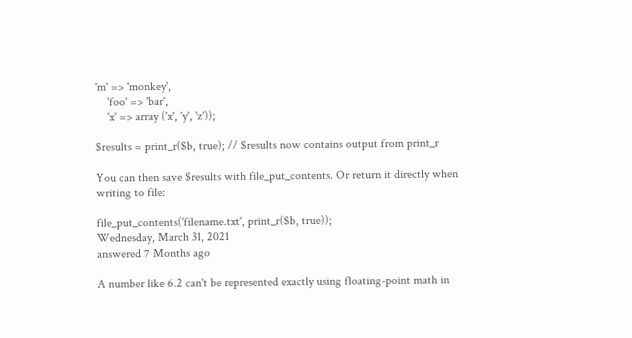'm' => 'monkey',
    'foo' => 'bar',
    'x' => array ('x', 'y', 'z'));

$results = print_r($b, true); // $results now contains output from print_r

You can then save $results with file_put_contents. Or return it directly when writing to file:

file_put_contents('filename.txt', print_r($b, true));
Wednesday, March 31, 2021
answered 7 Months ago

A number like 6.2 can't be represented exactly using floating-point math in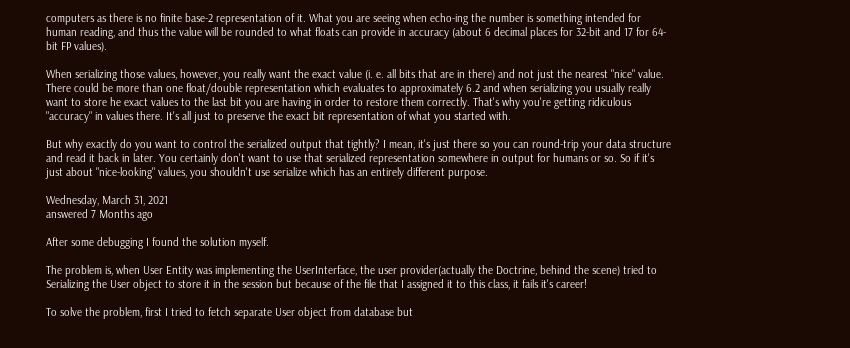computers as there is no finite base-2 representation of it. What you are seeing when echo-ing the number is something intended for human reading, and thus the value will be rounded to what floats can provide in accuracy (about 6 decimal places for 32-bit and 17 for 64-bit FP values).

When serializing those values, however, you really want the exact value (i. e. all bits that are in there) and not just the nearest "nice" value. There could be more than one float/double representation which evaluates to approximately 6.2 and when serializing you usually really want to store he exact values to the last bit you are having in order to restore them correctly. That's why you're getting ridiculous "accuracy" in values there. It's all just to preserve the exact bit representation of what you started with.

But why exactly do you want to control the serialized output that tightly? I mean, it's just there so you can round-trip your data structure and read it back in later. You certainly don't want to use that serialized representation somewhere in output for humans or so. So if it's just about "nice-looking" values, you shouldn't use serialize which has an entirely different purpose.

Wednesday, March 31, 2021
answered 7 Months ago

After some debugging I found the solution myself.

The problem is, when User Entity was implementing the UserInterface, the user provider(actually the Doctrine, behind the scene) tried to Serializing the User object to store it in the session but because of the file that I assigned it to this class, it fails it's career!

To solve the problem, first I tried to fetch separate User object from database but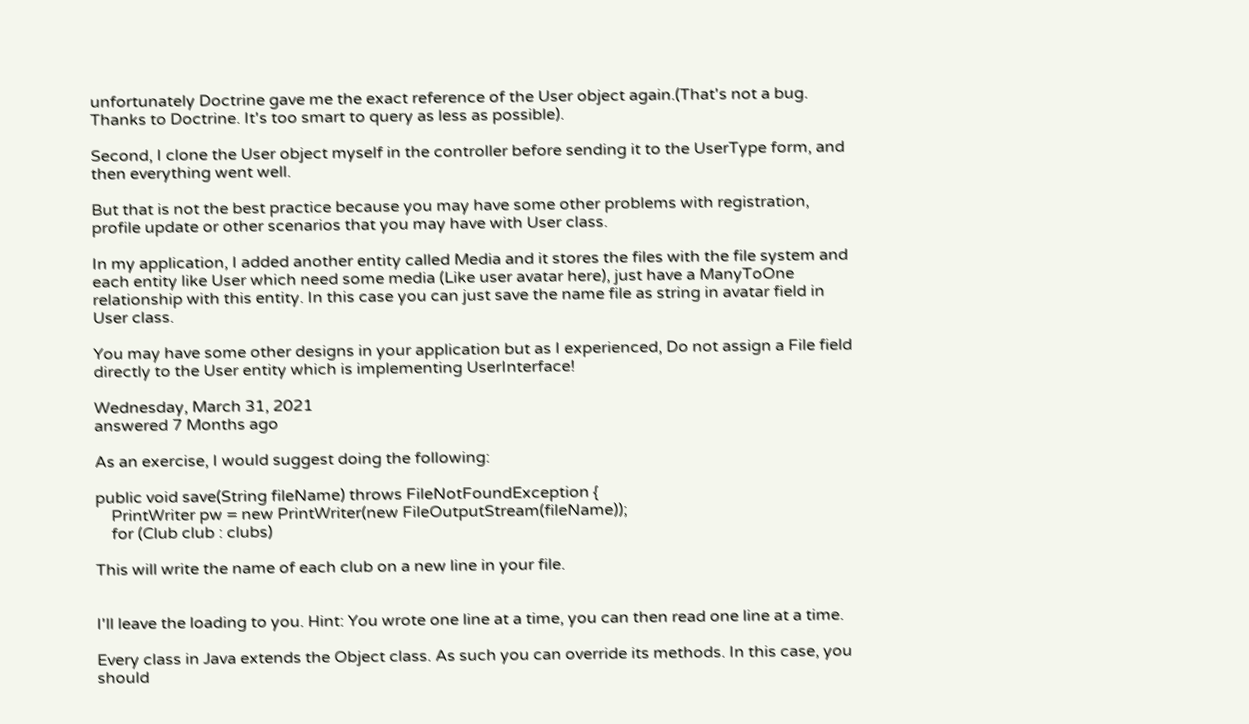unfortunately Doctrine gave me the exact reference of the User object again.(That's not a bug. Thanks to Doctrine. It's too smart to query as less as possible).

Second, I clone the User object myself in the controller before sending it to the UserType form, and then everything went well.

But that is not the best practice because you may have some other problems with registration, profile update or other scenarios that you may have with User class.

In my application, I added another entity called Media and it stores the files with the file system and each entity like User which need some media (Like user avatar here), just have a ManyToOne relationship with this entity. In this case you can just save the name file as string in avatar field in User class.

You may have some other designs in your application but as I experienced, Do not assign a File field directly to the User entity which is implementing UserInterface!

Wednesday, March 31, 2021
answered 7 Months ago

As an exercise, I would suggest doing the following:

public void save(String fileName) throws FileNotFoundException {
    PrintWriter pw = new PrintWriter(new FileOutputStream(fileName));
    for (Club club : clubs)

This will write the name of each club on a new line in your file.


I'll leave the loading to you. Hint: You wrote one line at a time, you can then read one line at a time.

Every class in Java extends the Object class. As such you can override its methods. In this case, you should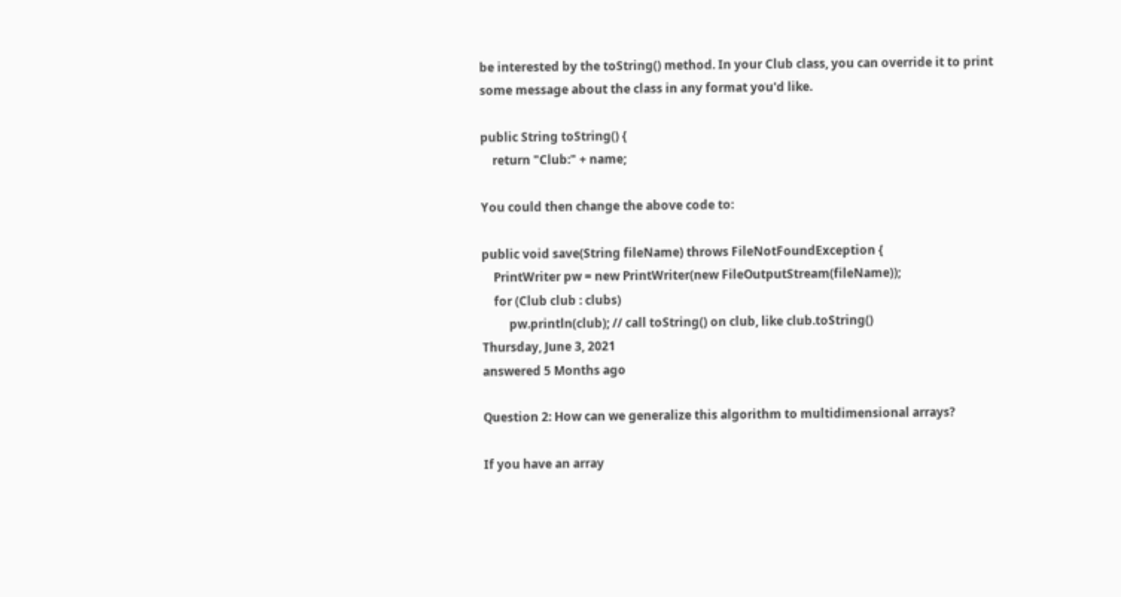be interested by the toString() method. In your Club class, you can override it to print some message about the class in any format you'd like.

public String toString() {
    return "Club:" + name;

You could then change the above code to:

public void save(String fileName) throws FileNotFoundException {
    PrintWriter pw = new PrintWriter(new FileOutputStream(fileName));
    for (Club club : clubs)
         pw.println(club); // call toString() on club, like club.toString()
Thursday, June 3, 2021
answered 5 Months ago

Question 2: How can we generalize this algorithm to multidimensional arrays?

If you have an array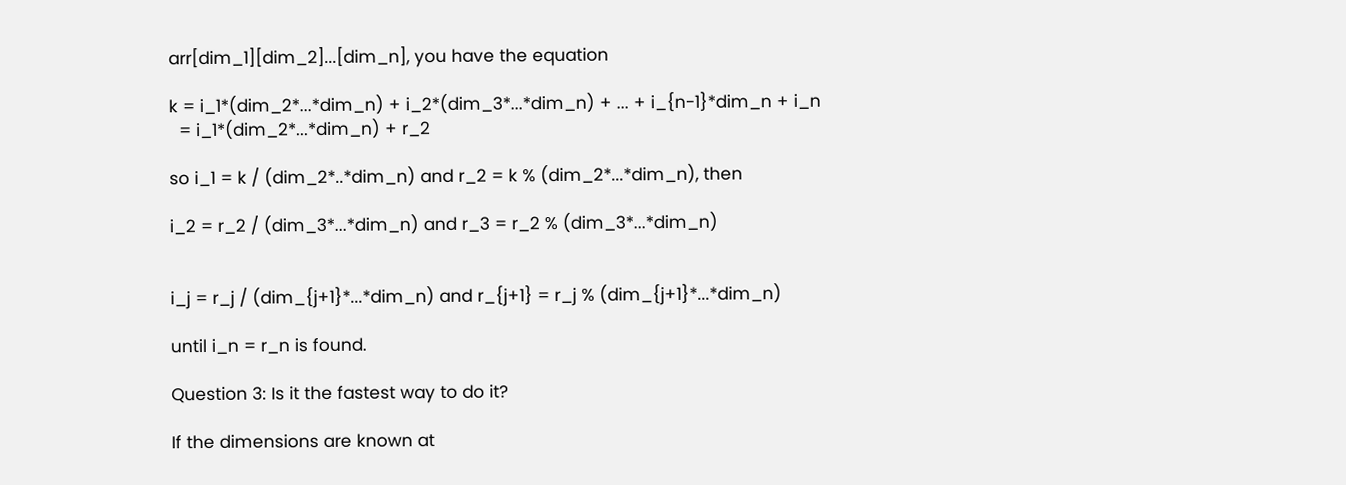arr[dim_1][dim_2]...[dim_n], you have the equation

k = i_1*(dim_2*...*dim_n) + i_2*(dim_3*...*dim_n) + ... + i_{n-1}*dim_n + i_n
  = i_1*(dim_2*...*dim_n) + r_2

so i_1 = k / (dim_2*..*dim_n) and r_2 = k % (dim_2*...*dim_n), then

i_2 = r_2 / (dim_3*...*dim_n) and r_3 = r_2 % (dim_3*...*dim_n)


i_j = r_j / (dim_{j+1}*...*dim_n) and r_{j+1} = r_j % (dim_{j+1}*...*dim_n)

until i_n = r_n is found.

Question 3: Is it the fastest way to do it?

If the dimensions are known at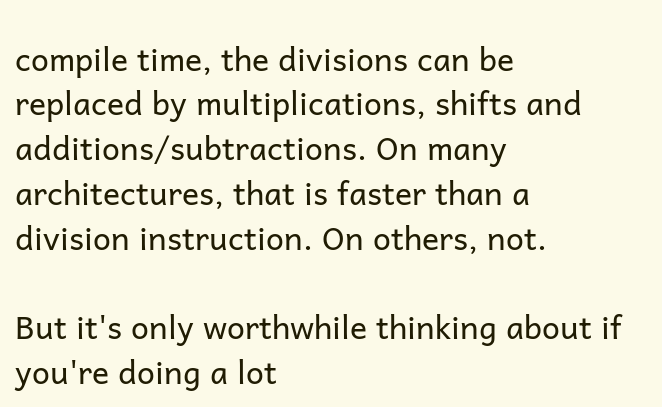compile time, the divisions can be replaced by multiplications, shifts and additions/subtractions. On many architectures, that is faster than a division instruction. On others, not.

But it's only worthwhile thinking about if you're doing a lot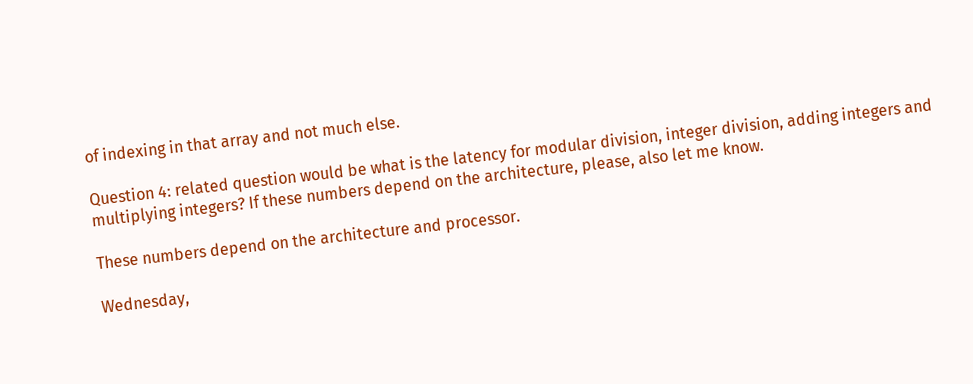of indexing in that array and not much else.

Question 4: related question would be what is the latency for modular division, integer division, adding integers and multiplying integers? If these numbers depend on the architecture, please, also let me know.

These numbers depend on the architecture and processor.

Wednesday,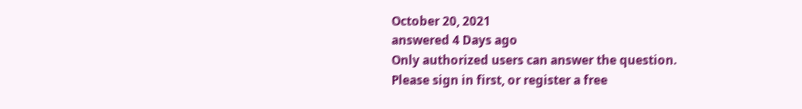October 20, 2021
answered 4 Days ago
Only authorized users can answer the question. Please sign in first, or register a free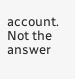account.
Not the answer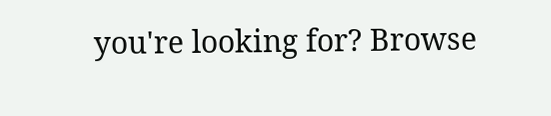you're looking for? Browse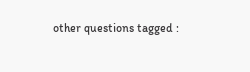other questions tagged :